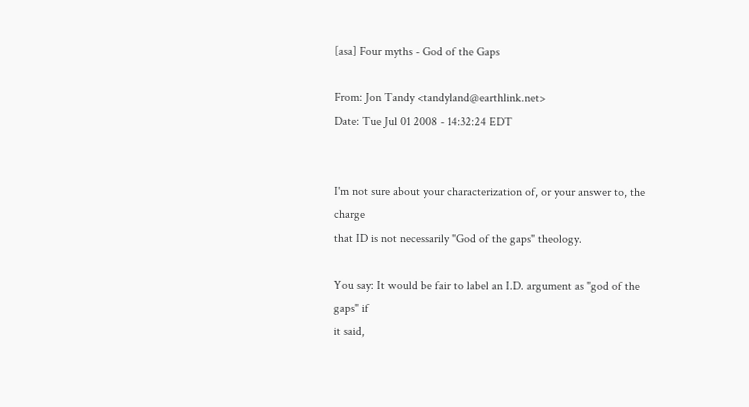[asa] Four myths - God of the Gaps

From: Jon Tandy <tandyland@earthlink.net>
Date: Tue Jul 01 2008 - 14:32:24 EDT


I'm not sure about your characterization of, or your answer to, the charge
that ID is not necessarily "God of the gaps" theology.

You say: It would be fair to label an I.D. argument as "god of the gaps" if
it said,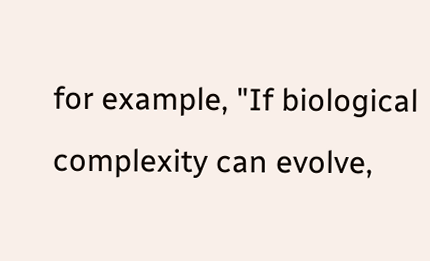for example, "If biological complexity can evolve,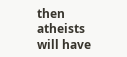then atheists
will have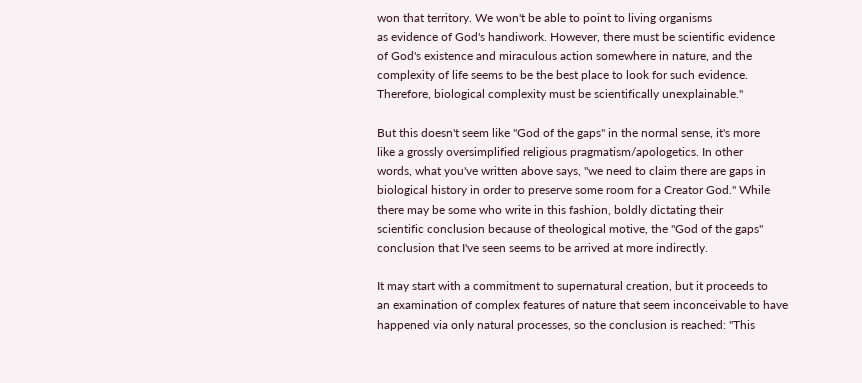won that territory. We won't be able to point to living organisms
as evidence of God's handiwork. However, there must be scientific evidence
of God's existence and miraculous action somewhere in nature, and the
complexity of life seems to be the best place to look for such evidence.
Therefore, biological complexity must be scientifically unexplainable."

But this doesn't seem like "God of the gaps" in the normal sense, it's more
like a grossly oversimplified religious pragmatism/apologetics. In other
words, what you've written above says, "we need to claim there are gaps in
biological history in order to preserve some room for a Creator God." While
there may be some who write in this fashion, boldly dictating their
scientific conclusion because of theological motive, the "God of the gaps"
conclusion that I've seen seems to be arrived at more indirectly.

It may start with a commitment to supernatural creation, but it proceeds to
an examination of complex features of nature that seem inconceivable to have
happened via only natural processes, so the conclusion is reached: "This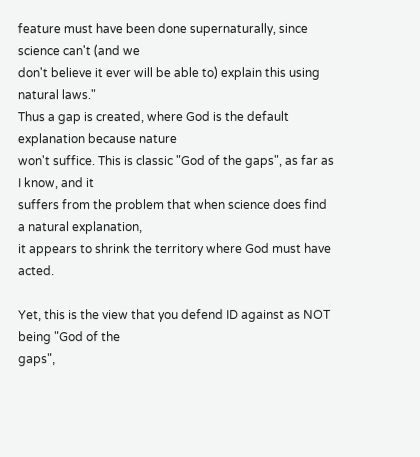feature must have been done supernaturally, since science can't (and we
don't believe it ever will be able to) explain this using natural laws."
Thus a gap is created, where God is the default explanation because nature
won't suffice. This is classic "God of the gaps", as far as I know, and it
suffers from the problem that when science does find a natural explanation,
it appears to shrink the territory where God must have acted.

Yet, this is the view that you defend ID against as NOT being "God of the
gaps",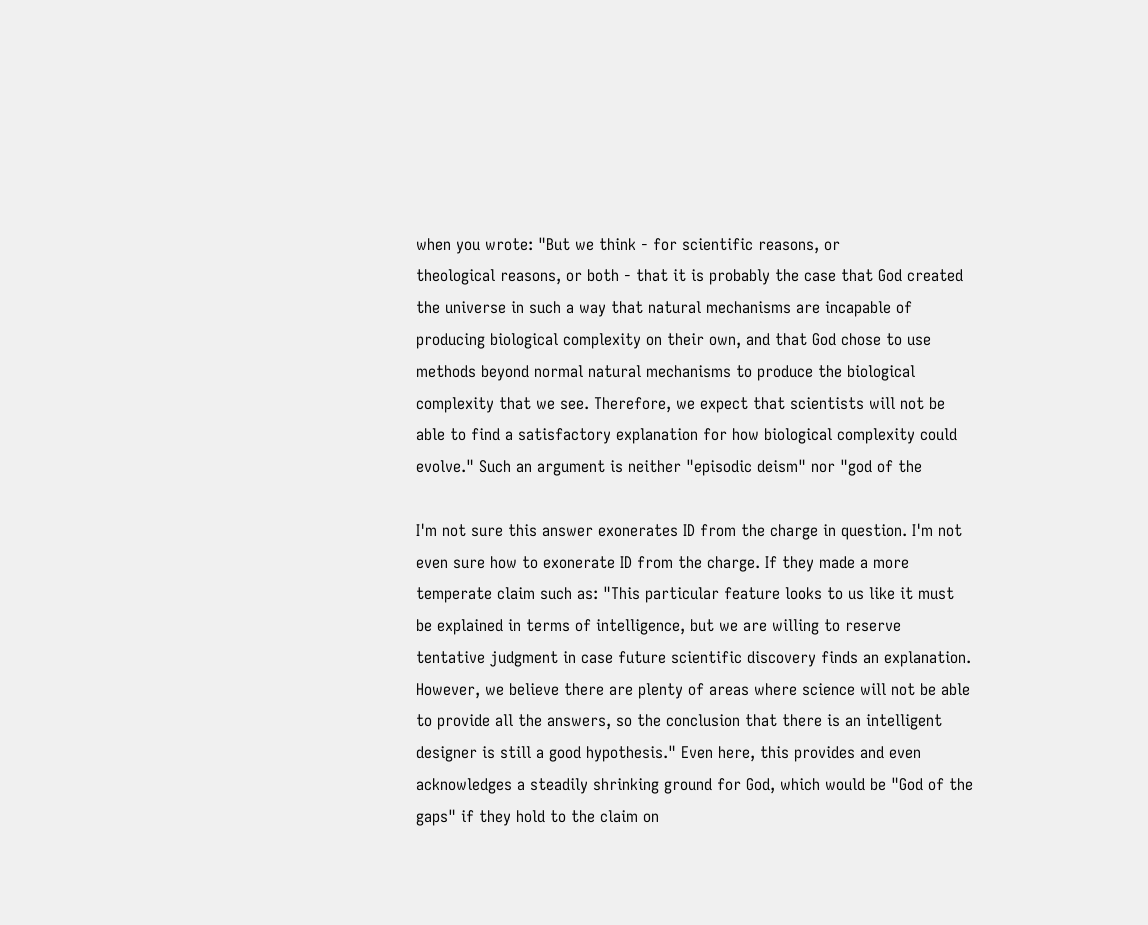when you wrote: "But we think - for scientific reasons, or
theological reasons, or both - that it is probably the case that God created
the universe in such a way that natural mechanisms are incapable of
producing biological complexity on their own, and that God chose to use
methods beyond normal natural mechanisms to produce the biological
complexity that we see. Therefore, we expect that scientists will not be
able to find a satisfactory explanation for how biological complexity could
evolve." Such an argument is neither "episodic deism" nor "god of the

I'm not sure this answer exonerates ID from the charge in question. I'm not
even sure how to exonerate ID from the charge. If they made a more
temperate claim such as: "This particular feature looks to us like it must
be explained in terms of intelligence, but we are willing to reserve
tentative judgment in case future scientific discovery finds an explanation.
However, we believe there are plenty of areas where science will not be able
to provide all the answers, so the conclusion that there is an intelligent
designer is still a good hypothesis." Even here, this provides and even
acknowledges a steadily shrinking ground for God, which would be "God of the
gaps" if they hold to the claim on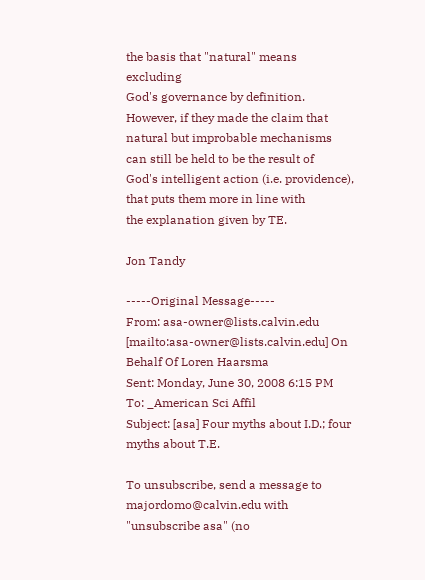the basis that "natural" means excluding
God's governance by definition. However, if they made the claim that
natural but improbable mechanisms can still be held to be the result of
God's intelligent action (i.e. providence), that puts them more in line with
the explanation given by TE.

Jon Tandy

-----Original Message-----
From: asa-owner@lists.calvin.edu [mailto:asa-owner@lists.calvin.edu] On
Behalf Of Loren Haarsma
Sent: Monday, June 30, 2008 6:15 PM
To: _American Sci Affil
Subject: [asa] Four myths about I.D.; four myths about T.E.

To unsubscribe, send a message to majordomo@calvin.edu with
"unsubscribe asa" (no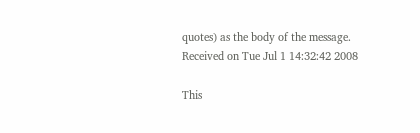quotes) as the body of the message.
Received on Tue Jul 1 14:32:42 2008

This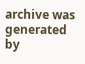archive was generated by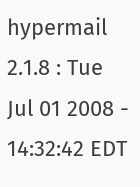hypermail 2.1.8 : Tue Jul 01 2008 - 14:32:42 EDT